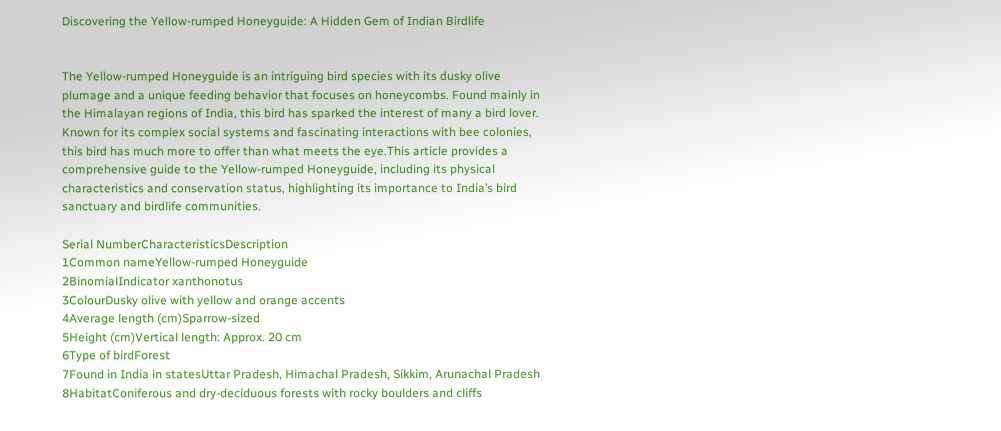Discovering the Yellow-rumped Honeyguide: A Hidden Gem of Indian Birdlife


The Yellow-rumped Honeyguide is an intriguing bird species with its dusky olive plumage and a unique feeding behavior that focuses on honeycombs. Found mainly in the Himalayan regions of India, this bird has sparked the interest of many a bird lover. Known for its complex social systems and fascinating interactions with bee colonies, this bird has much more to offer than what meets the eye.This article provides a comprehensive guide to the Yellow-rumped Honeyguide, including its physical characteristics and conservation status, highlighting its importance to India’s bird sanctuary and birdlife communities.

Serial NumberCharacteristicsDescription
1Common nameYellow-rumped Honeyguide
2BinomialIndicator xanthonotus
3ColourDusky olive with yellow and orange accents
4Average length (cm)Sparrow-sized
5Height (cm)Vertical length: Approx. 20 cm
6Type of birdForest
7Found in India in statesUttar Pradesh, Himachal Pradesh, Sikkim, Arunachal Pradesh
8HabitatConiferous and dry-deciduous forests with rocky boulders and cliffs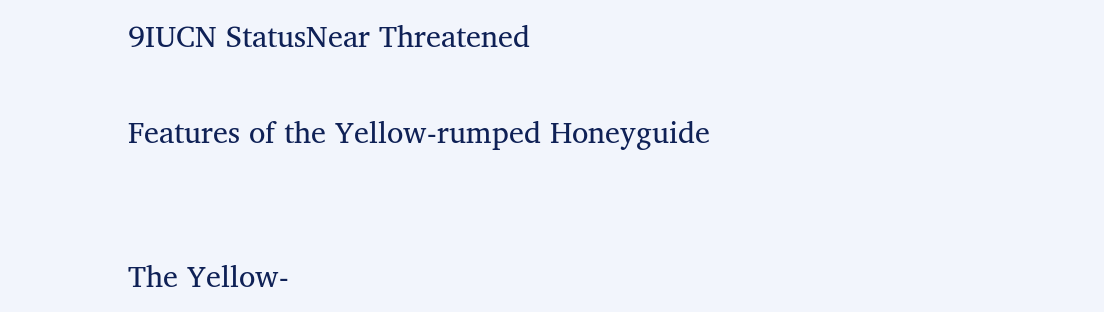9IUCN StatusNear Threatened

Features of the Yellow-rumped Honeyguide


The Yellow-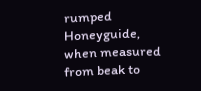rumped Honeyguide, when measured from beak to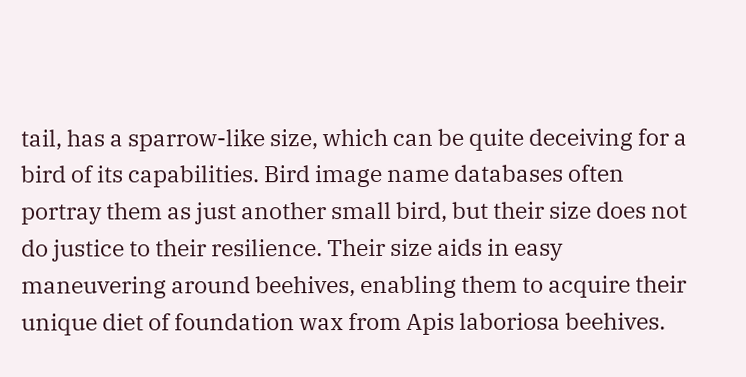tail, has a sparrow-like size, which can be quite deceiving for a bird of its capabilities. Bird image name databases often portray them as just another small bird, but their size does not do justice to their resilience. Their size aids in easy maneuvering around beehives, enabling them to acquire their unique diet of foundation wax from Apis laboriosa beehives.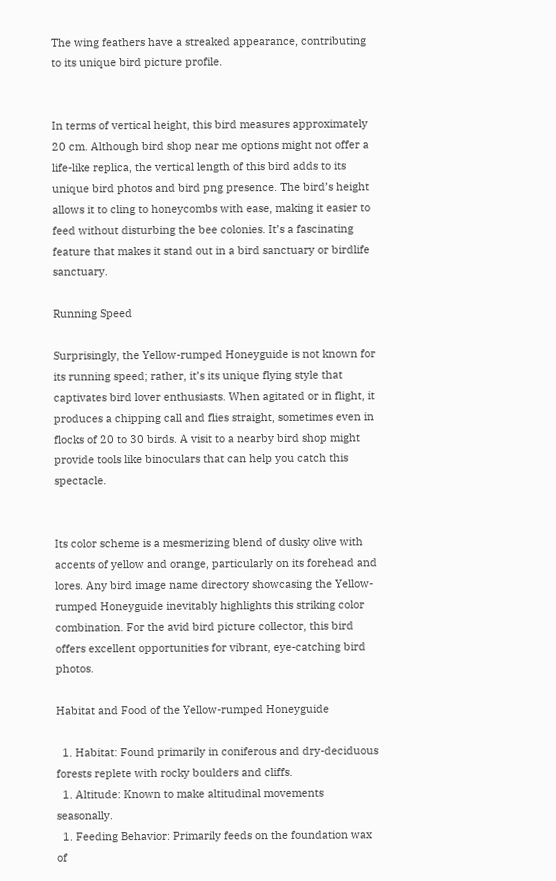The wing feathers have a streaked appearance, contributing to its unique bird picture profile.


In terms of vertical height, this bird measures approximately 20 cm. Although bird shop near me options might not offer a life-like replica, the vertical length of this bird adds to its unique bird photos and bird png presence. The bird’s height allows it to cling to honeycombs with ease, making it easier to feed without disturbing the bee colonies. It’s a fascinating feature that makes it stand out in a bird sanctuary or birdlife sanctuary.

Running Speed

Surprisingly, the Yellow-rumped Honeyguide is not known for its running speed; rather, it’s its unique flying style that captivates bird lover enthusiasts. When agitated or in flight, it produces a chipping call and flies straight, sometimes even in flocks of 20 to 30 birds. A visit to a nearby bird shop might provide tools like binoculars that can help you catch this spectacle.


Its color scheme is a mesmerizing blend of dusky olive with accents of yellow and orange, particularly on its forehead and lores. Any bird image name directory showcasing the Yellow-rumped Honeyguide inevitably highlights this striking color combination. For the avid bird picture collector, this bird offers excellent opportunities for vibrant, eye-catching bird photos.

Habitat and Food of the Yellow-rumped Honeyguide

  1. Habitat: Found primarily in coniferous and dry-deciduous forests replete with rocky boulders and cliffs.
  1. Altitude: Known to make altitudinal movements seasonally.
  1. Feeding Behavior: Primarily feeds on the foundation wax of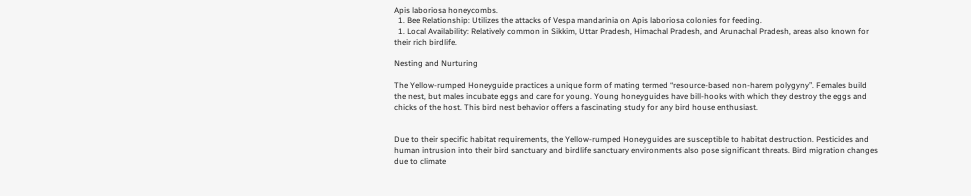Apis laboriosa honeycombs.
  1. Bee Relationship: Utilizes the attacks of Vespa mandarinia on Apis laboriosa colonies for feeding.
  1. Local Availability: Relatively common in Sikkim, Uttar Pradesh, Himachal Pradesh, and Arunachal Pradesh, areas also known for their rich birdlife.

Nesting and Nurturing

The Yellow-rumped Honeyguide practices a unique form of mating termed “resource-based non-harem polygyny”. Females build the nest, but males incubate eggs and care for young. Young honeyguides have bill-hooks with which they destroy the eggs and chicks of the host. This bird nest behavior offers a fascinating study for any bird house enthusiast.


Due to their specific habitat requirements, the Yellow-rumped Honeyguides are susceptible to habitat destruction. Pesticides and human intrusion into their bird sanctuary and birdlife sanctuary environments also pose significant threats. Bird migration changes due to climate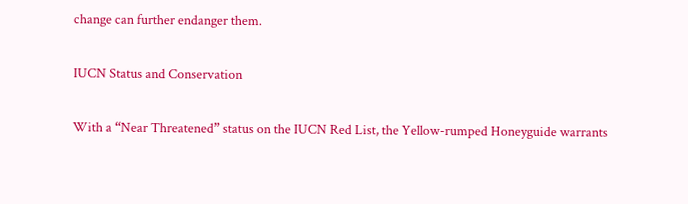change can further endanger them.

IUCN Status and Conservation

With a “Near Threatened” status on the IUCN Red List, the Yellow-rumped Honeyguide warrants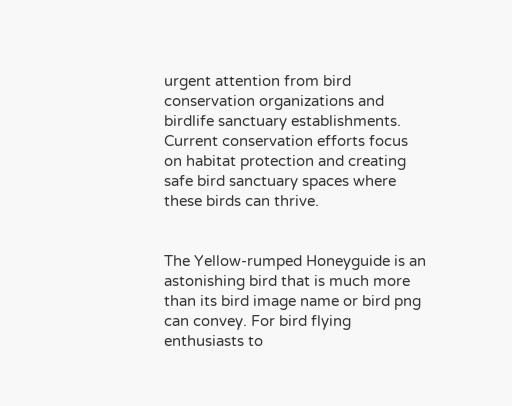urgent attention from bird conservation organizations and birdlife sanctuary establishments. Current conservation efforts focus on habitat protection and creating safe bird sanctuary spaces where these birds can thrive.


The Yellow-rumped Honeyguide is an astonishing bird that is much more than its bird image name or bird png can convey. For bird flying enthusiasts to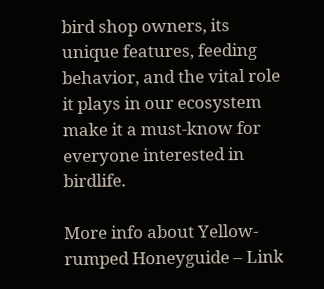bird shop owners, its unique features, feeding behavior, and the vital role it plays in our ecosystem make it a must-know for everyone interested in birdlife.

More info about Yellow-rumped Honeyguide – Link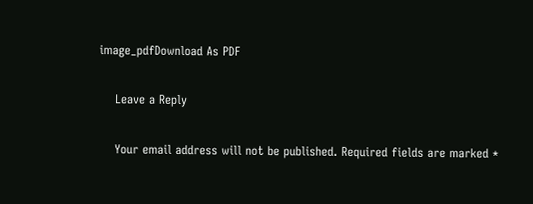image_pdfDownload As PDF

    Leave a Reply

    Your email address will not be published. Required fields are marked *